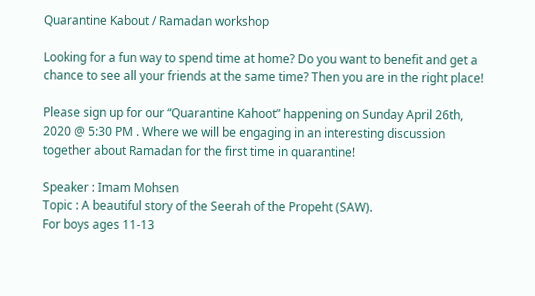Quarantine Kabout / Ramadan workshop

Looking for a fun way to spend time at home? Do you want to benefit and get a chance to see all your friends at the same time? Then you are in the right place!

Please sign up for our “Quarantine Kahoot” happening on Sunday April 26th, 2020 @ 5:30 PM . Where we will be engaging in an interesting discussion together about Ramadan for the first time in quarantine!

Speaker : Imam Mohsen
Topic : A beautiful story of the Seerah of the Propeht (SAW).
For boys ages 11-13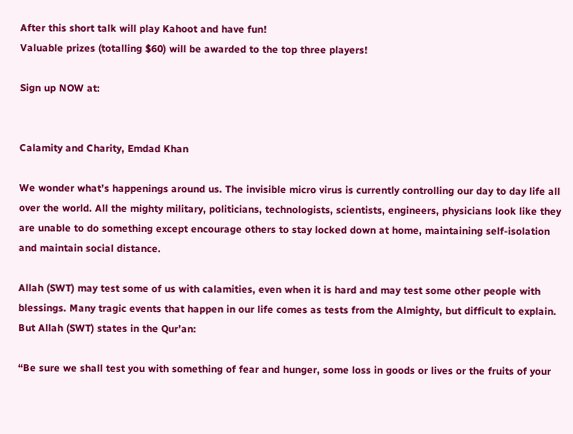After this short talk will play Kahoot and have fun!
Valuable prizes (totalling $60) will be awarded to the top three players!

Sign up NOW at:


Calamity and Charity, Emdad Khan

We wonder what’s happenings around us. The invisible micro virus is currently controlling our day to day life all over the world. All the mighty military, politicians, technologists, scientists, engineers, physicians look like they are unable to do something except encourage others to stay locked down at home, maintaining self-isolation and maintain social distance.

Allah (SWT) may test some of us with calamities, even when it is hard and may test some other people with blessings. Many tragic events that happen in our life comes as tests from the Almighty, but difficult to explain. But Allah (SWT) states in the Qur’an:

“Be sure we shall test you with something of fear and hunger, some loss in goods or lives or the fruits of your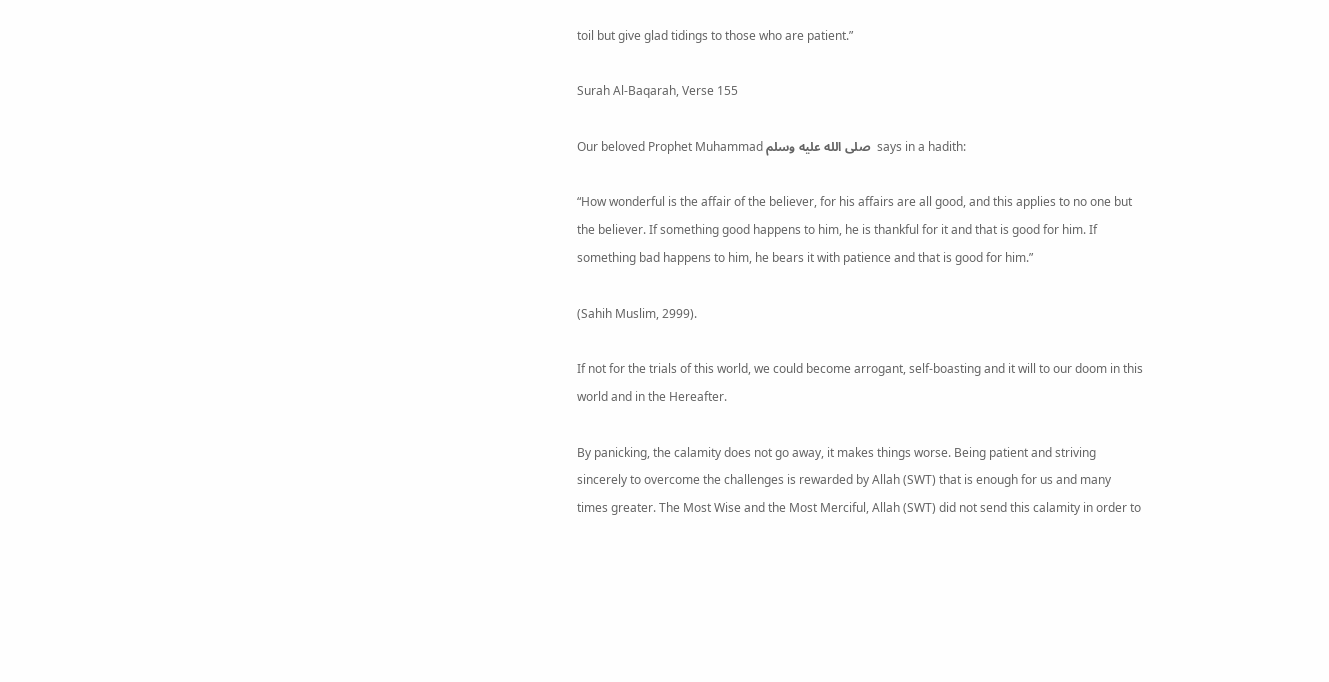toil but give glad tidings to those who are patient.”

Surah Al-Baqarah, Verse 155

Our beloved Prophet Muhammad صلى الله عليه وسلم  says in a hadith:

“How wonderful is the affair of the believer, for his affairs are all good, and this applies to no one but the believer. If something good happens to him, he is thankful for it and that is good for him. If something bad happens to him, he bears it with patience and that is good for him.”

(Sahih Muslim, 2999).

If not for the trials of this world, we could become arrogant, self-boasting and it will to our doom in this world and in the Hereafter.

By panicking, the calamity does not go away, it makes things worse. Being patient and striving sincerely to overcome the challenges is rewarded by Allah (SWT) that is enough for us and many times greater. The Most Wise and the Most Merciful, Allah (SWT) did not send this calamity in order to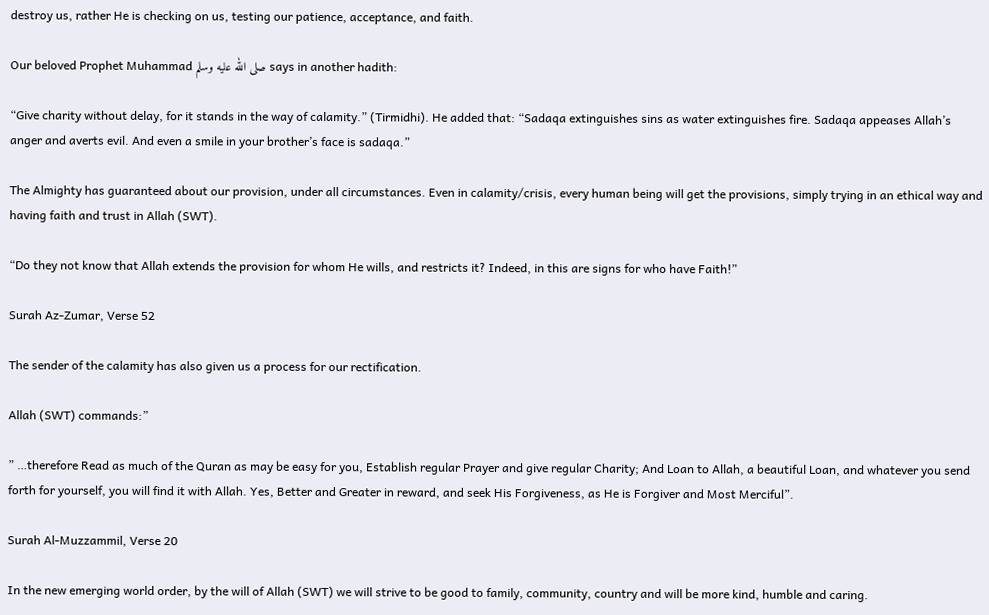destroy us, rather He is checking on us, testing our patience, acceptance, and faith.

Our beloved Prophet Muhammad صلى الله عليه وسلم says in another hadith:

“Give charity without delay, for it stands in the way of calamity.” (Tirmidhi). He added that: “Sadaqa extinguishes sins as water extinguishes fire. Sadaqa appeases Allah’s anger and averts evil. And even a smile in your brother’s face is sadaqa.”

The Almighty has guaranteed about our provision, under all circumstances. Even in calamity/crisis, every human being will get the provisions, simply trying in an ethical way and having faith and trust in Allah (SWT).

“Do they not know that Allah extends the provision for whom He wills, and restricts it? Indeed, in this are signs for who have Faith!”

Surah Az-Zumar, Verse 52

The sender of the calamity has also given us a process for our rectification.

Allah (SWT) commands:”

” …therefore Read as much of the Quran as may be easy for you, Establish regular Prayer and give regular Charity; And Loan to Allah, a beautiful Loan, and whatever you send forth for yourself, you will find it with Allah. Yes, Better and Greater in reward, and seek His Forgiveness, as He is Forgiver and Most Merciful”.

Surah Al-Muzzammil, Verse 20

In the new emerging world order, by the will of Allah (SWT) we will strive to be good to family, community, country and will be more kind, humble and caring.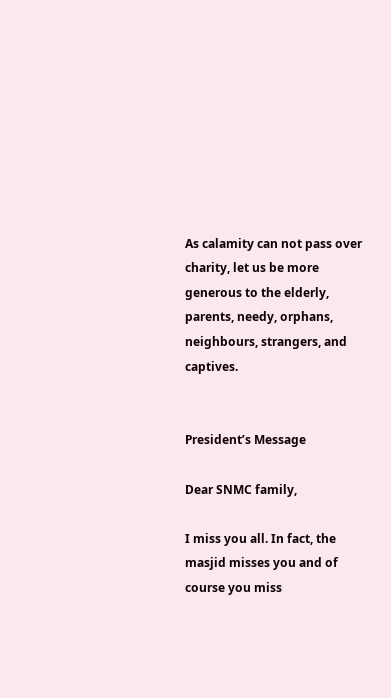As calamity can not pass over charity, let us be more generous to the elderly, parents, needy, orphans, neighbours, strangers, and captives.


President’s Message

Dear SNMC family,

I miss you all. In fact, the masjid misses you and of course you miss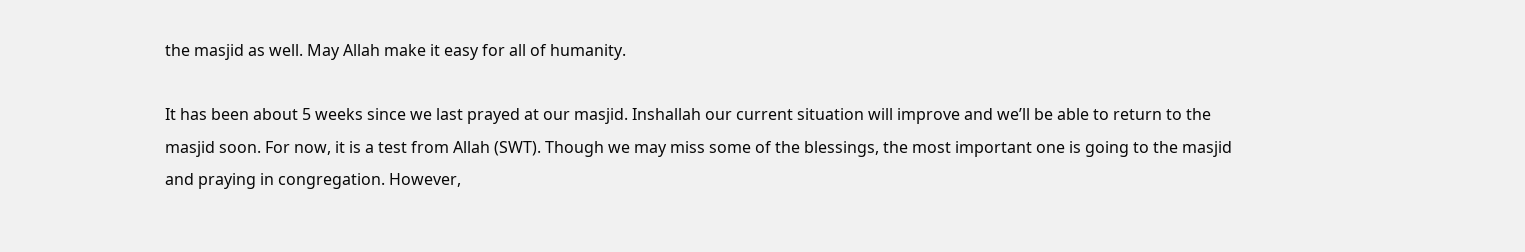the masjid as well. May Allah make it easy for all of humanity.

It has been about 5 weeks since we last prayed at our masjid. Inshallah our current situation will improve and we’ll be able to return to the masjid soon. For now, it is a test from Allah (SWT). Though we may miss some of the blessings, the most important one is going to the masjid and praying in congregation. However,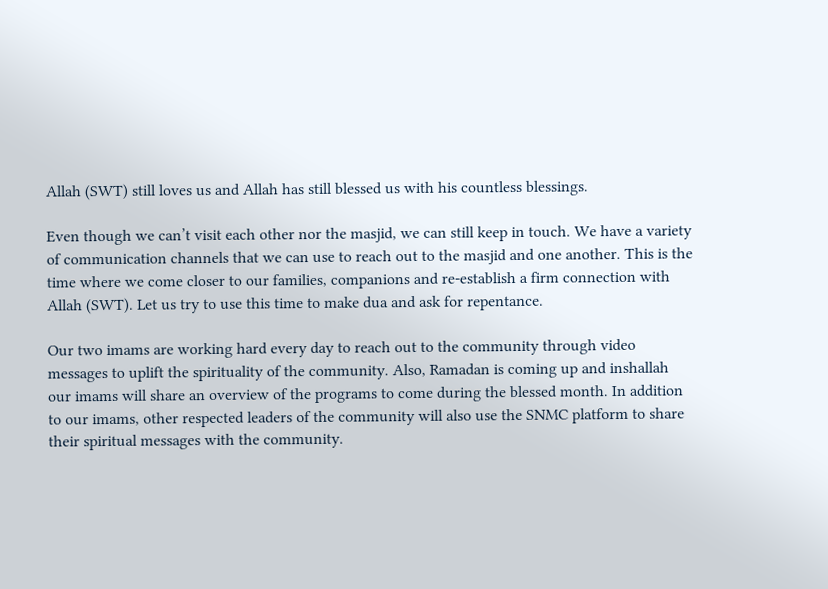Allah (SWT) still loves us and Allah has still blessed us with his countless blessings.

Even though we can’t visit each other nor the masjid, we can still keep in touch. We have a variety of communication channels that we can use to reach out to the masjid and one another. This is the time where we come closer to our families, companions and re-establish a firm connection with Allah (SWT). Let us try to use this time to make dua and ask for repentance.

Our two imams are working hard every day to reach out to the community through video messages to uplift the spirituality of the community. Also, Ramadan is coming up and inshallah our imams will share an overview of the programs to come during the blessed month. In addition to our imams, other respected leaders of the community will also use the SNMC platform to share their spiritual messages with the community.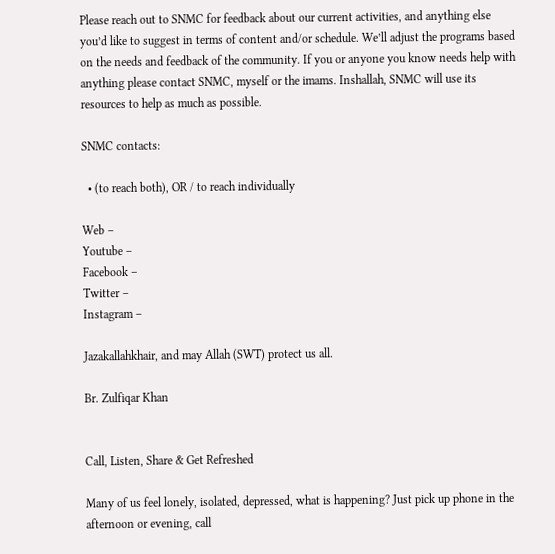Please reach out to SNMC for feedback about our current activities, and anything else you’d like to suggest in terms of content and/or schedule. We’ll adjust the programs based on the needs and feedback of the community. If you or anyone you know needs help with anything please contact SNMC, myself or the imams. Inshallah, SNMC will use its resources to help as much as possible.

SNMC contacts:

  • (to reach both), OR / to reach individually

Web –
Youtube –
Facebook –
Twitter –
Instagram –

Jazakallahkhair, and may Allah (SWT) protect us all.

Br. Zulfiqar Khan


Call, Listen, Share & Get Refreshed

Many of us feel lonely, isolated, depressed, what is happening? Just pick up phone in the afternoon or evening, call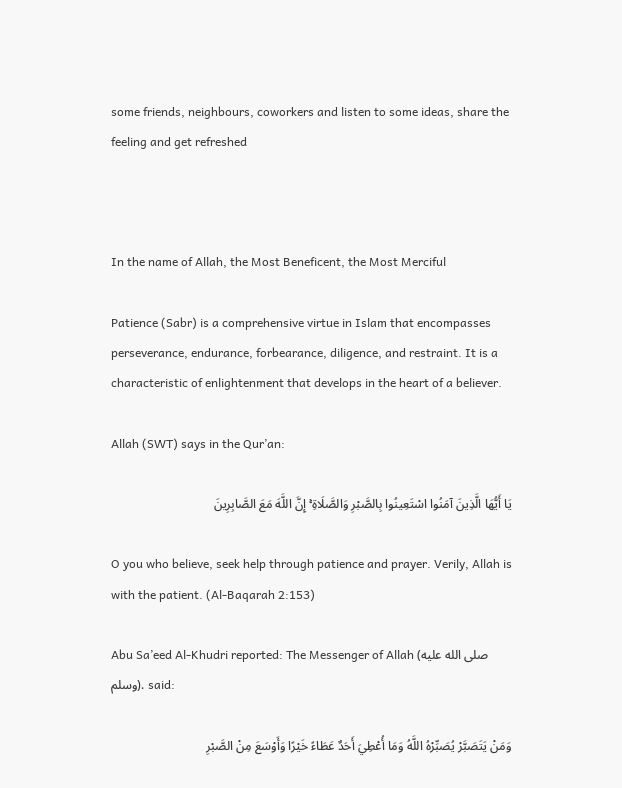some friends, neighbours, coworkers and listen to some ideas, share the feeling and get refreshed



In the name of Allah, the Most Beneficent, the Most Merciful

Patience (Sabr) is a comprehensive virtue in Islam that encompasses perseverance, endurance, forbearance, diligence, and restraint. It is a characteristic of enlightenment that develops in the heart of a believer.

Allah (SWT) says in the Qur’an:

يَا أَيُّهَا الَّذِينَ آمَنُوا اسْتَعِينُوا بِالصَّبْرِ وَالصَّلَاةِ ۚ إِنَّ اللَّهَ مَعَ الصَّابِرِينَ

O you who believe, seek help through patience and prayer. Verily, Allah is with the patient. (Al-Baqarah 2:153)

Abu Sa’eed Al-Khudri reported: The Messenger of Allah (صلى الله عليه وسلم). said:

وَمَنْ يَتَصَبَّرْ يُصَبِّرْهُ اللَّهُ وَمَا أُعْطِيَ أَحَدٌ عَطَاءً خَيْرًا وَأَوْسَعَ مِنْ الصَّبْرِ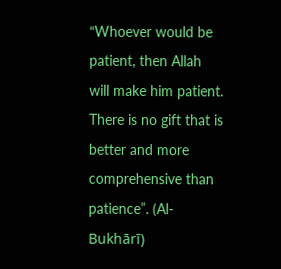“Whoever would be patient, then Allah will make him patient. There is no gift that is better and more comprehensive than patience”. (Al-Bukhārī)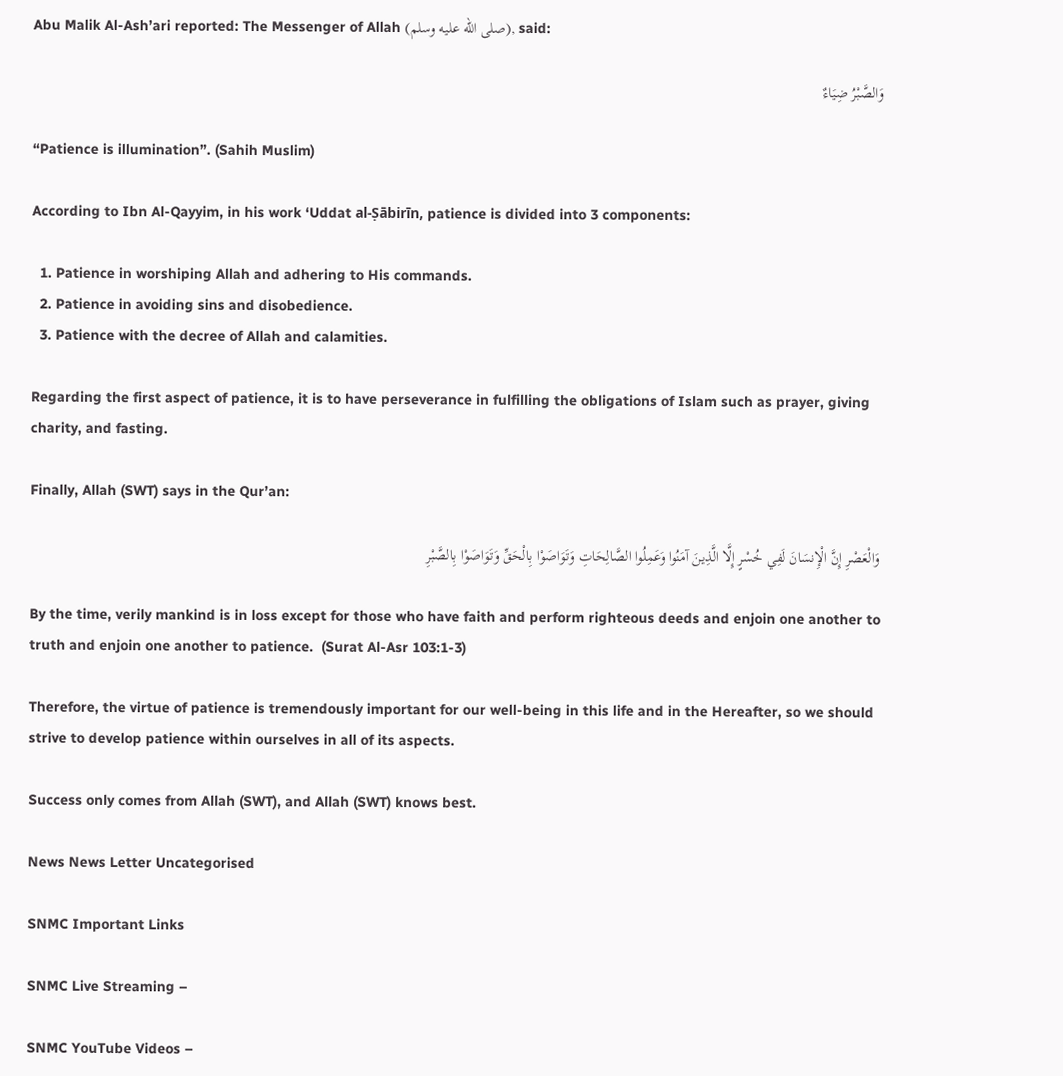Abu Malik Al-Ash’ari reported: The Messenger of Allah (صلى الله عليه وسلم), said:

وَالصَّبْرُ ضِيَاءٌ

“Patience is illumination”. (Sahih Muslim)

According to Ibn Al-Qayyim, in his work ‘Uddat al-Ṣābirīn, patience is divided into 3 components:

  1. Patience in worshiping Allah and adhering to His commands.
  2. Patience in avoiding sins and disobedience.
  3. Patience with the decree of Allah and calamities.

Regarding the first aspect of patience, it is to have perseverance in fulfilling the obligations of Islam such as prayer, giving charity, and fasting.

Finally, Allah (SWT) says in the Qur’an:

وَالْعَصْرِ إِنَّ الْإِنسَانَ لَفِي خُسْرٍ إِلَّا الَّذِينَ آمَنُوا وَعَمِلُوا الصَّالِحَاتِ وَتَوَاصَوْا بِالْحَقِّ وَتَوَاصَوْا بِالصَّبْرِ

By the time, verily mankind is in loss except for those who have faith and perform righteous deeds and enjoin one another to truth and enjoin one another to patience.  (Surat Al-Asr 103:1-3)

Therefore, the virtue of patience is tremendously important for our well-being in this life and in the Hereafter, so we should strive to develop patience within ourselves in all of its aspects.

Success only comes from Allah (SWT), and Allah (SWT) knows best.

News News Letter Uncategorised

SNMC Important Links

SNMC Live Streaming –

SNMC YouTube Videos –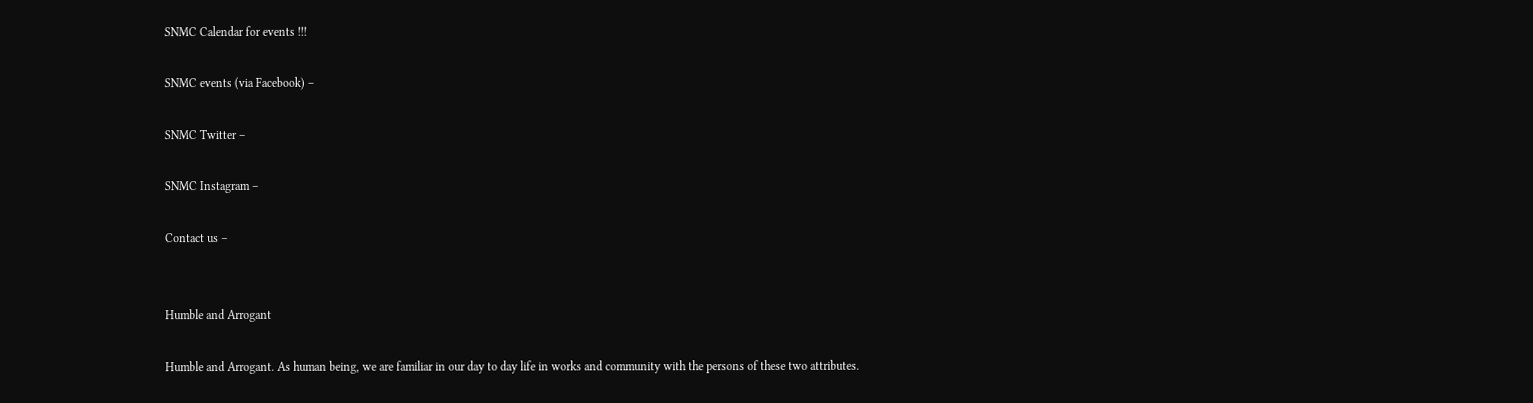SNMC Calendar for events !!!

SNMC events (via Facebook) –

SNMC Twitter –

SNMC Instagram –

Contact us –


Humble and Arrogant

Humble and Arrogant. As human being, we are familiar in our day to day life in works and community with the persons of these two attributes.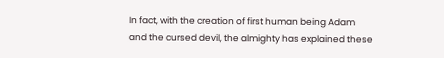In fact, with the creation of first human being Adam and the cursed devil, the almighty has explained these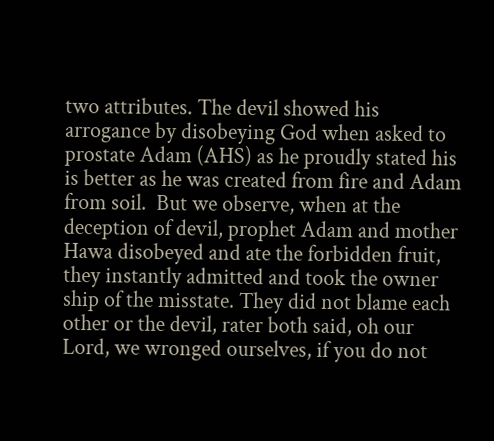two attributes. The devil showed his arrogance by disobeying God when asked to prostate Adam (AHS) as he proudly stated his is better as he was created from fire and Adam from soil.  But we observe, when at the deception of devil, prophet Adam and mother Hawa disobeyed and ate the forbidden fruit, they instantly admitted and took the owner ship of the misstate. They did not blame each other or the devil, rater both said, oh our Lord, we wronged ourselves, if you do not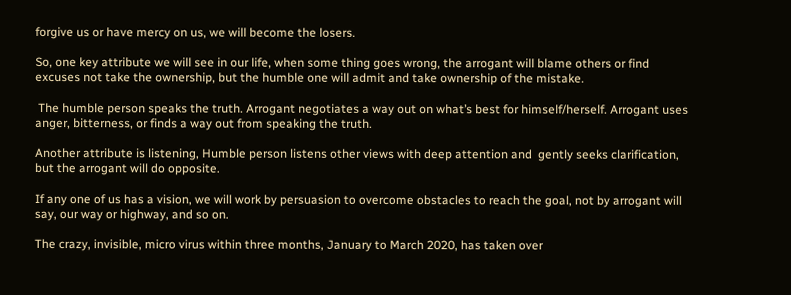forgive us or have mercy on us, we will become the losers.

So, one key attribute we will see in our life, when some thing goes wrong, the arrogant will blame others or find excuses not take the ownership, but the humble one will admit and take ownership of the mistake.

 The humble person speaks the truth. Arrogant negotiates a way out on what’s best for himself/herself. Arrogant uses anger, bitterness, or finds a way out from speaking the truth.

Another attribute is listening, Humble person listens other views with deep attention and  gently seeks clarification, but the arrogant will do opposite.

If any one of us has a vision, we will work by persuasion to overcome obstacles to reach the goal, not by arrogant will say, our way or highway, and so on.

The crazy, invisible, micro virus within three months, January to March 2020, has taken over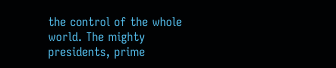the control of the whole world. The mighty presidents, prime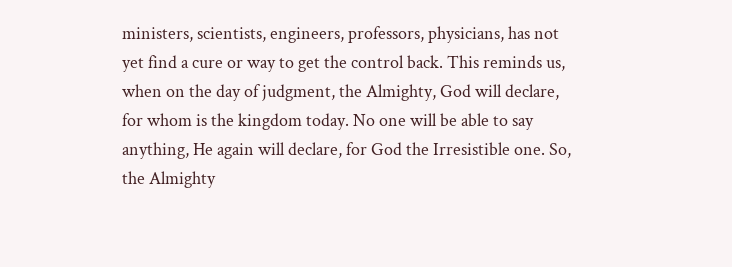ministers, scientists, engineers, professors, physicians, has not yet find a cure or way to get the control back. This reminds us, when on the day of judgment, the Almighty, God will declare, for whom is the kingdom today. No one will be able to say anything, He again will declare, for God the Irresistible one. So, the Almighty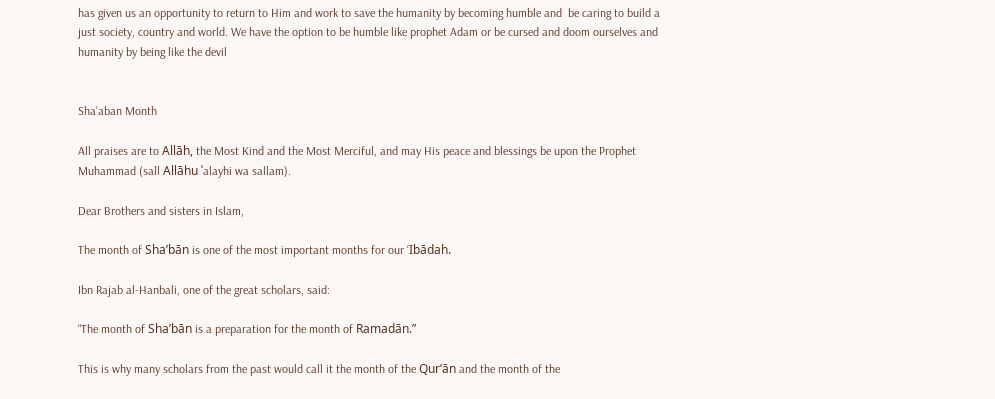has given us an opportunity to return to Him and work to save the humanity by becoming humble and  be caring to build a just society, country and world. We have the option to be humble like prophet Adam or be cursed and doom ourselves and humanity by being like the devil


Sha’aban Month

All praises are to Allāh, the Most Kind and the Most Merciful, and may His peace and blessings be upon the Prophet Muhammad (sall Allāhu ʿalayhi wa sallam).

Dear Brothers and sisters in Islam,

The month of Sha’bān is one of the most important months for our ‘Ibādah.

Ibn Rajab al-Hanbali, one of the great scholars, said:

“The month of Sha’bān is a preparation for the month of Ramadān.”

This is why many scholars from the past would call it the month of the Qur’ān and the month of the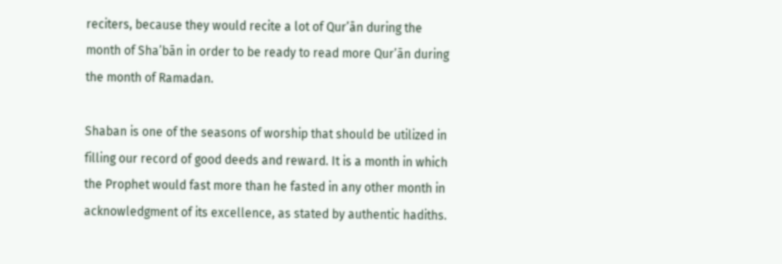reciters, because they would recite a lot of Qur’ān during the month of Sha’bān in order to be ready to read more Qur’ān during the month of Ramadan.

Shaban is one of the seasons of worship that should be utilized in filling our record of good deeds and reward. It is a month in which the Prophet would fast more than he fasted in any other month in acknowledgment of its excellence, as stated by authentic hadiths.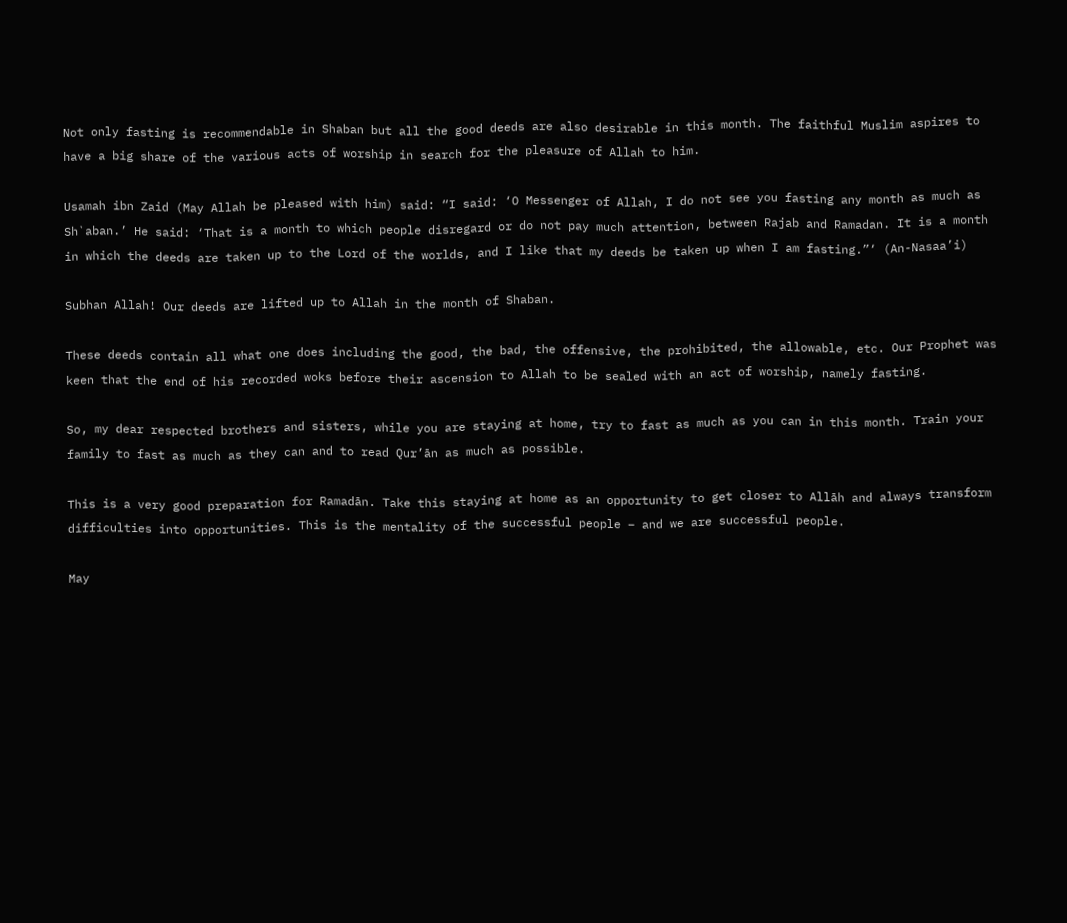Not only fasting is recommendable in Shaban but all the good deeds are also desirable in this month. The faithful Muslim aspires to have a big share of the various acts of worship in search for the pleasure of Allah to him.

Usamah ibn Zaid (May Allah be pleased with him) said: “I said: ‘O Messenger of Allah, I do not see you fasting any month as much as Sh`aban.’ He said: ‘That is a month to which people disregard or do not pay much attention, between Rajab and Ramadan. It is a month in which the deeds are taken up to the Lord of the worlds, and I like that my deeds be taken up when I am fasting.”‘ (An-Nasaa’i)

Subhan Allah! Our deeds are lifted up to Allah in the month of Shaban.

These deeds contain all what one does including the good, the bad, the offensive, the prohibited, the allowable, etc. Our Prophet was keen that the end of his recorded woks before their ascension to Allah to be sealed with an act of worship, namely fasting.

So, my dear respected brothers and sisters, while you are staying at home, try to fast as much as you can in this month. Train your family to fast as much as they can and to read Qur’ān as much as possible.

This is a very good preparation for Ramadān. Take this staying at home as an opportunity to get closer to Allāh and always transform difficulties into opportunities. This is the mentality of the successful people – and we are successful people.

May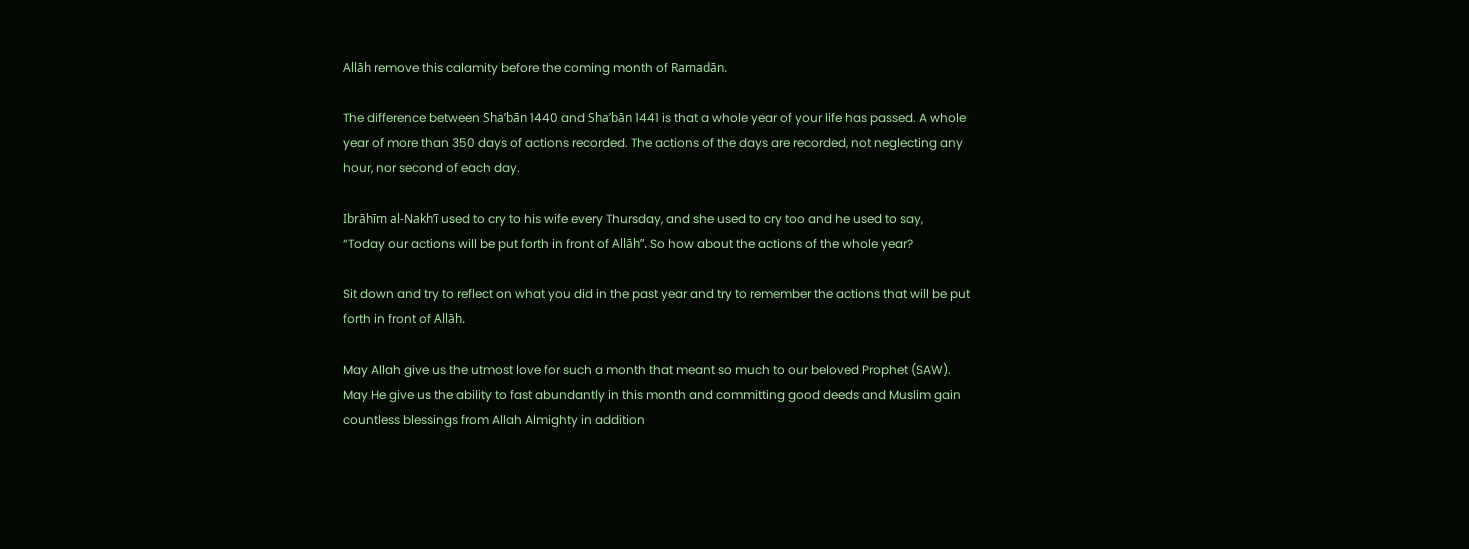Allāh remove this calamity before the coming month of Ramadān.

The difference between Sha’bān 1440 and Sha’bān 1441 is that a whole year of your life has passed. A whole year of more than 350 days of actions recorded. The actions of the days are recorded, not neglecting any hour, nor second of each day.

Ibrāhīm al-Nakh’ī used to cry to his wife every Thursday, and she used to cry too and he used to say, “Today our actions will be put forth in front of Allāh”. So how about the actions of the whole year?

Sit down and try to reflect on what you did in the past year and try to remember the actions that will be put forth in front of Allāh.

May Allah give us the utmost love for such a month that meant so much to our beloved Prophet (SAW). May He give us the ability to fast abundantly in this month and committing good deeds and Muslim gain countless blessings from Allah Almighty in addition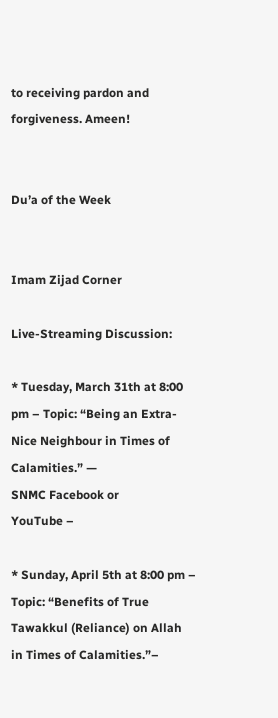to receiving pardon and forgiveness. Ameen!


Du’a of the Week


Imam Zijad Corner

Live-Streaming Discussion:

* Tuesday, March 31th at 8:00 pm – Topic: “Being an Extra-Nice Neighbour in Times of Calamities.” —
SNMC Facebook or
YouTube –

* Sunday, April 5th at 8:00 pm – Topic: “Benefits of True Tawakkul (Reliance) on Allah in Times of Calamities.”–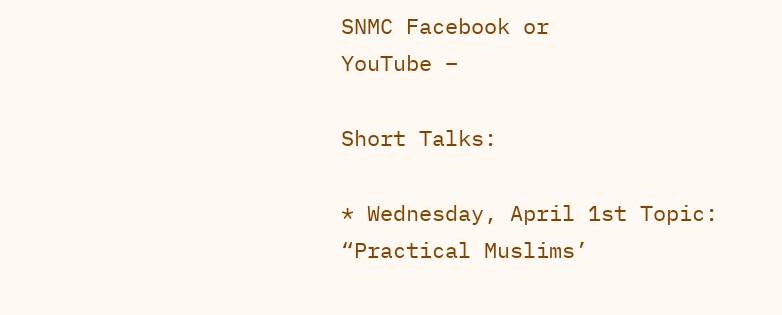SNMC Facebook or
YouTube –

Short Talks:

* Wednesday, April 1st Topic: “Practical Muslims’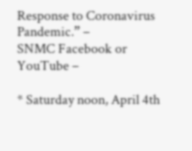Response to Coronavirus Pandemic.” –
SNMC Facebook or
YouTube –

* Saturday noon, April 4th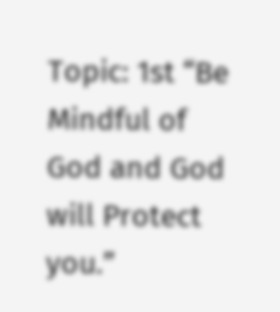Topic: 1st “Be Mindful of God and God will Protect you.”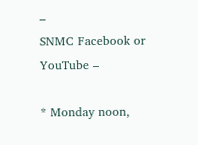–
SNMC Facebook or
YouTube –

* Monday noon,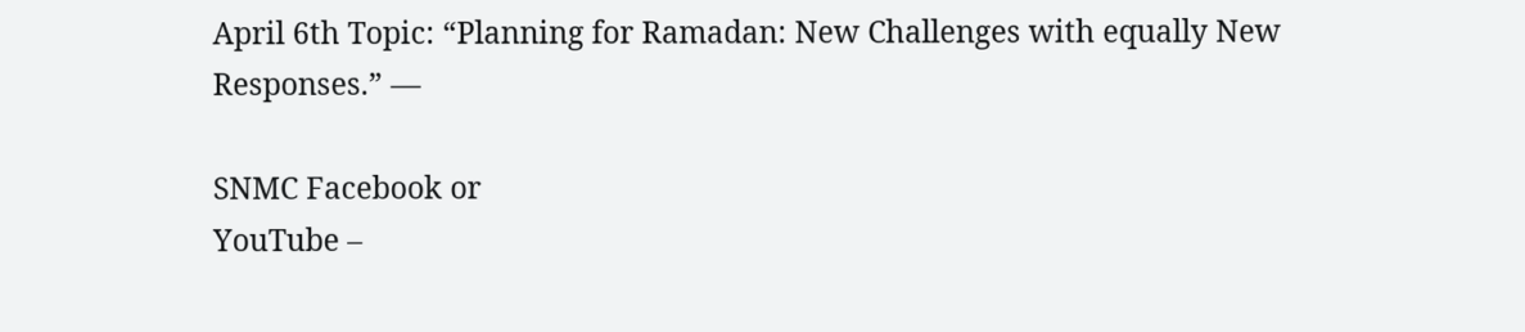April 6th Topic: “Planning for Ramadan: New Challenges with equally New Responses.” —

SNMC Facebook or
YouTube –